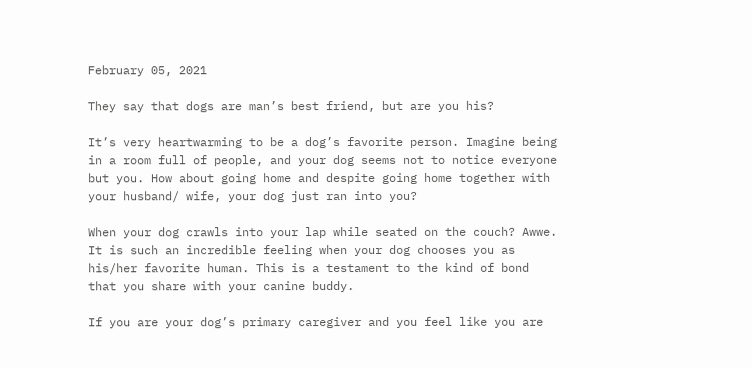February 05, 2021

They say that dogs are man’s best friend, but are you his?

It’s very heartwarming to be a dog’s favorite person. Imagine being in a room full of people, and your dog seems not to notice everyone but you. How about going home and despite going home together with your husband/ wife, your dog just ran into you?

When your dog crawls into your lap while seated on the couch? Awwe. It is such an incredible feeling when your dog chooses you as his/her favorite human. This is a testament to the kind of bond that you share with your canine buddy.

If you are your dog’s primary caregiver and you feel like you are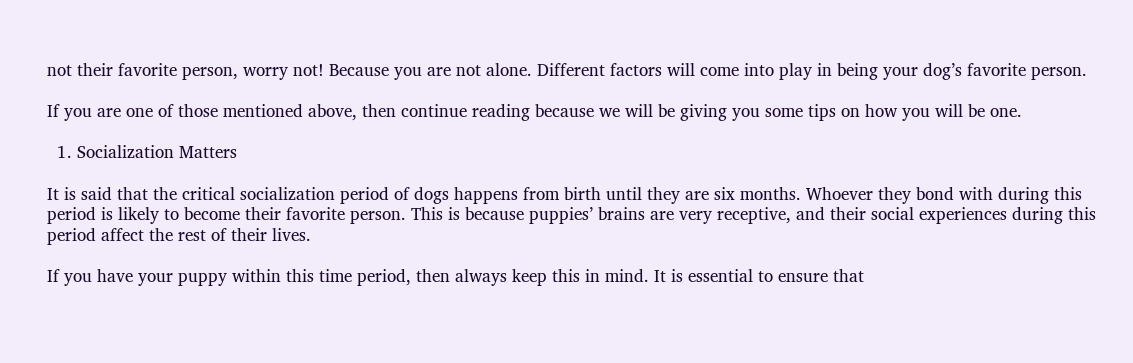not their favorite person, worry not! Because you are not alone. Different factors will come into play in being your dog’s favorite person.

If you are one of those mentioned above, then continue reading because we will be giving you some tips on how you will be one.

  1. Socialization Matters

It is said that the critical socialization period of dogs happens from birth until they are six months. Whoever they bond with during this period is likely to become their favorite person. This is because puppies’ brains are very receptive, and their social experiences during this period affect the rest of their lives.

If you have your puppy within this time period, then always keep this in mind. It is essential to ensure that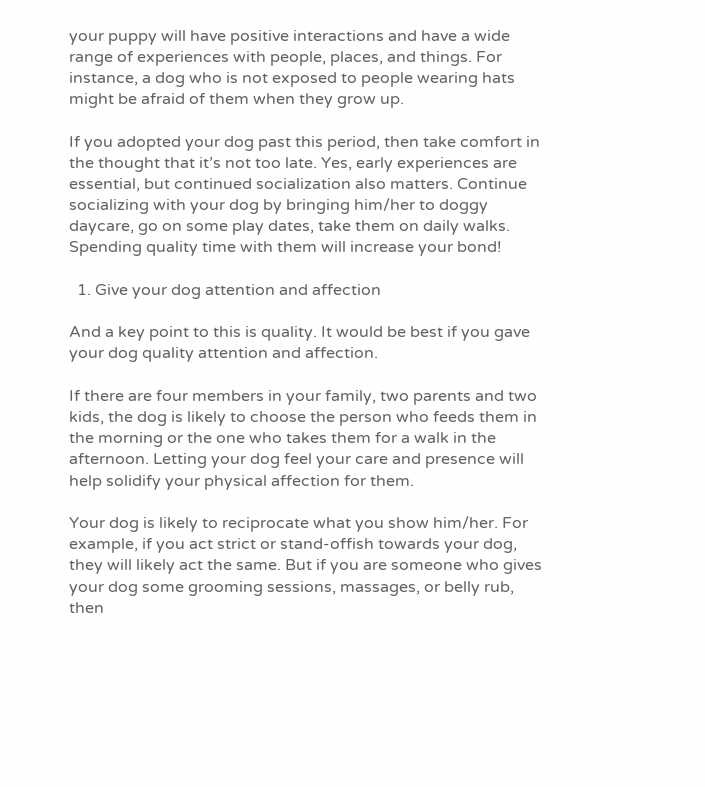your puppy will have positive interactions and have a wide range of experiences with people, places, and things. For instance, a dog who is not exposed to people wearing hats might be afraid of them when they grow up.

If you adopted your dog past this period, then take comfort in the thought that it’s not too late. Yes, early experiences are essential, but continued socialization also matters. Continue socializing with your dog by bringing him/her to doggy daycare, go on some play dates, take them on daily walks. Spending quality time with them will increase your bond!

  1. Give your dog attention and affection

And a key point to this is quality. It would be best if you gave your dog quality attention and affection.

If there are four members in your family, two parents and two kids, the dog is likely to choose the person who feeds them in the morning or the one who takes them for a walk in the afternoon. Letting your dog feel your care and presence will help solidify your physical affection for them.

Your dog is likely to reciprocate what you show him/her. For example, if you act strict or stand-offish towards your dog, they will likely act the same. But if you are someone who gives your dog some grooming sessions, massages, or belly rub, then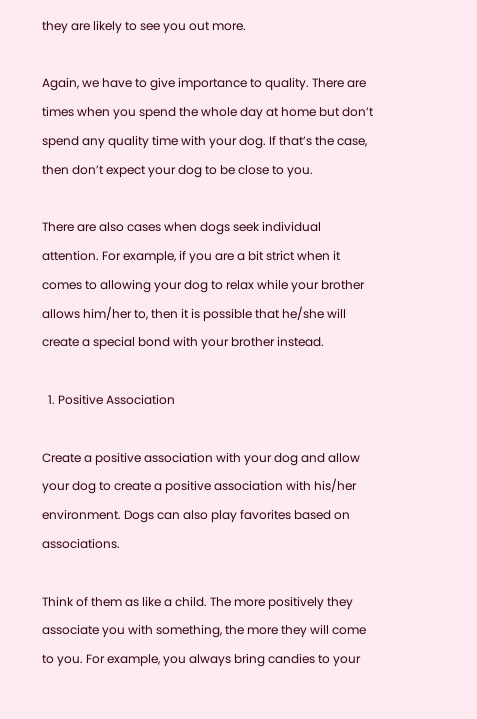they are likely to see you out more.

Again, we have to give importance to quality. There are times when you spend the whole day at home but don’t spend any quality time with your dog. If that’s the case, then don’t expect your dog to be close to you.

There are also cases when dogs seek individual attention. For example, if you are a bit strict when it comes to allowing your dog to relax while your brother allows him/her to, then it is possible that he/she will create a special bond with your brother instead.

  1. Positive Association

Create a positive association with your dog and allow your dog to create a positive association with his/her environment. Dogs can also play favorites based on associations.

Think of them as like a child. The more positively they associate you with something, the more they will come to you. For example, you always bring candies to your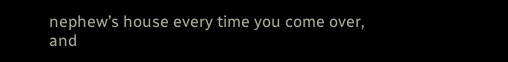nephew’s house every time you come over, and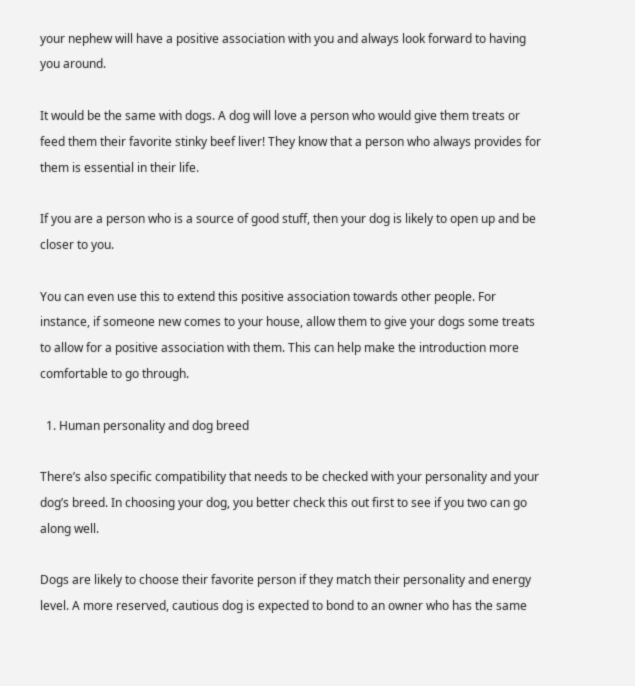your nephew will have a positive association with you and always look forward to having you around.

It would be the same with dogs. A dog will love a person who would give them treats or feed them their favorite stinky beef liver! They know that a person who always provides for them is essential in their life.

If you are a person who is a source of good stuff, then your dog is likely to open up and be closer to you.

You can even use this to extend this positive association towards other people. For instance, if someone new comes to your house, allow them to give your dogs some treats to allow for a positive association with them. This can help make the introduction more comfortable to go through.

  1. Human personality and dog breed

There’s also specific compatibility that needs to be checked with your personality and your dog’s breed. In choosing your dog, you better check this out first to see if you two can go along well.

Dogs are likely to choose their favorite person if they match their personality and energy level. A more reserved, cautious dog is expected to bond to an owner who has the same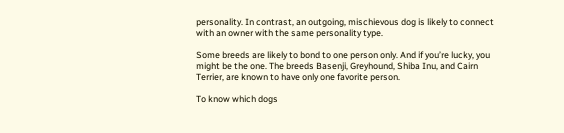personality. In contrast, an outgoing, mischievous dog is likely to connect with an owner with the same personality type.

Some breeds are likely to bond to one person only. And if you’re lucky, you might be the one. The breeds Basenji, Greyhound, Shiba Inu, and Cairn Terrier, are known to have only one favorite person.

To know which dogs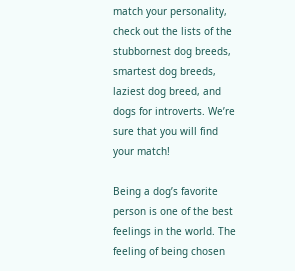match your personality, check out the lists of the stubbornest dog breeds, smartest dog breeds, laziest dog breed, and dogs for introverts. We’re sure that you will find your match!

Being a dog’s favorite person is one of the best feelings in the world. The feeling of being chosen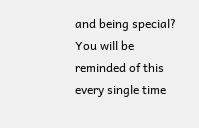and being special? You will be reminded of this every single time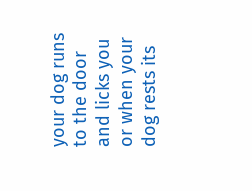your dog runs to the door and licks you or when your dog rests its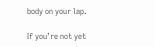body on your lap.

If you’re not yet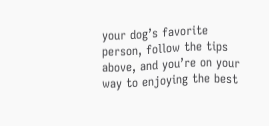your dog’s favorite person, follow the tips above, and you’re on your way to enjoying the best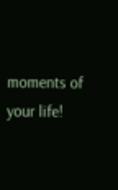moments of your life!